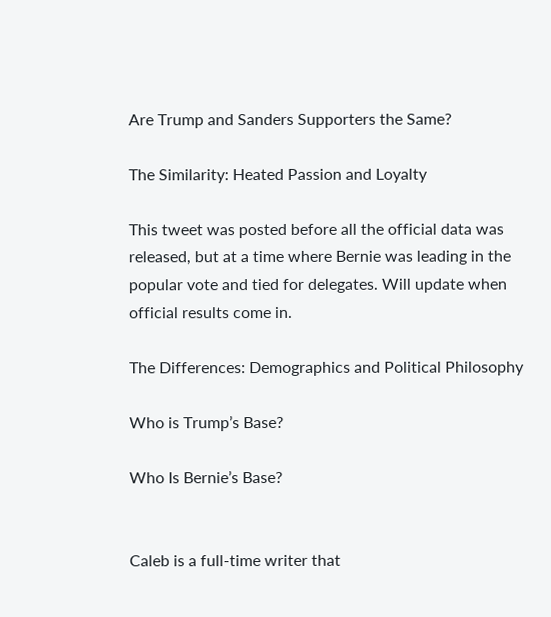Are Trump and Sanders Supporters the Same?

The Similarity: Heated Passion and Loyalty

This tweet was posted before all the official data was released, but at a time where Bernie was leading in the popular vote and tied for delegates. Will update when official results come in.

The Differences: Demographics and Political Philosophy

Who is Trump’s Base?

Who Is Bernie’s Base?


Caleb is a full-time writer that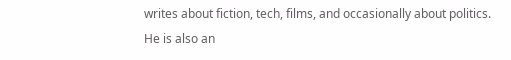writes about fiction, tech, films, and occasionally about politics. He is also an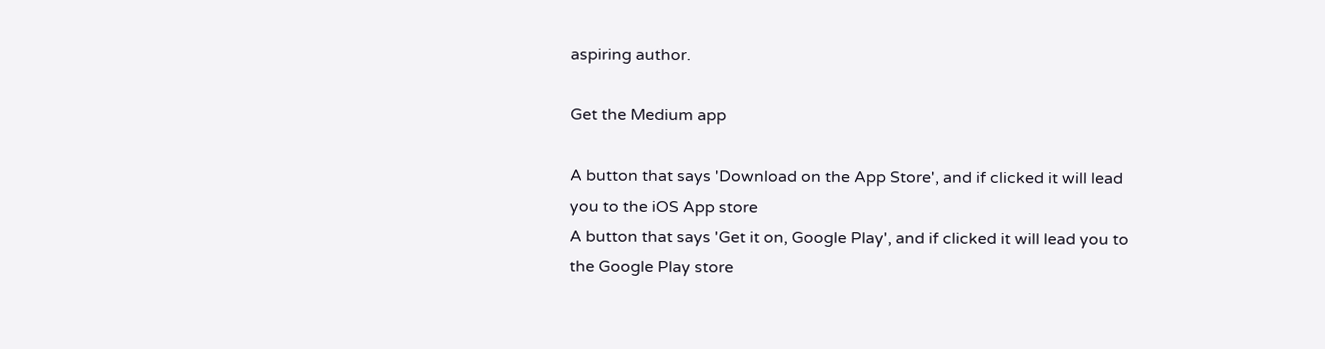aspiring author.

Get the Medium app

A button that says 'Download on the App Store', and if clicked it will lead you to the iOS App store
A button that says 'Get it on, Google Play', and if clicked it will lead you to the Google Play store